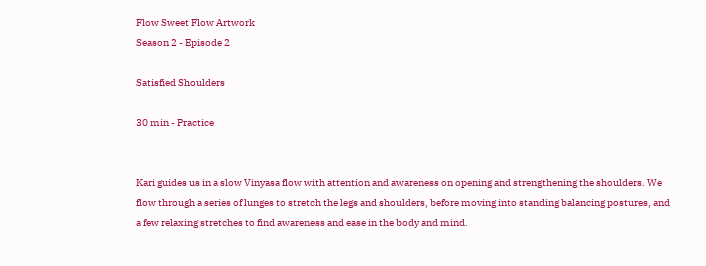Flow Sweet Flow Artwork
Season 2 - Episode 2

Satisfied Shoulders

30 min - Practice


Kari guides us in a slow Vinyasa flow with attention and awareness on opening and strengthening the shoulders. We flow through a series of lunges to stretch the legs and shoulders, before moving into standing balancing postures, and a few relaxing stretches to find awareness and ease in the body and mind.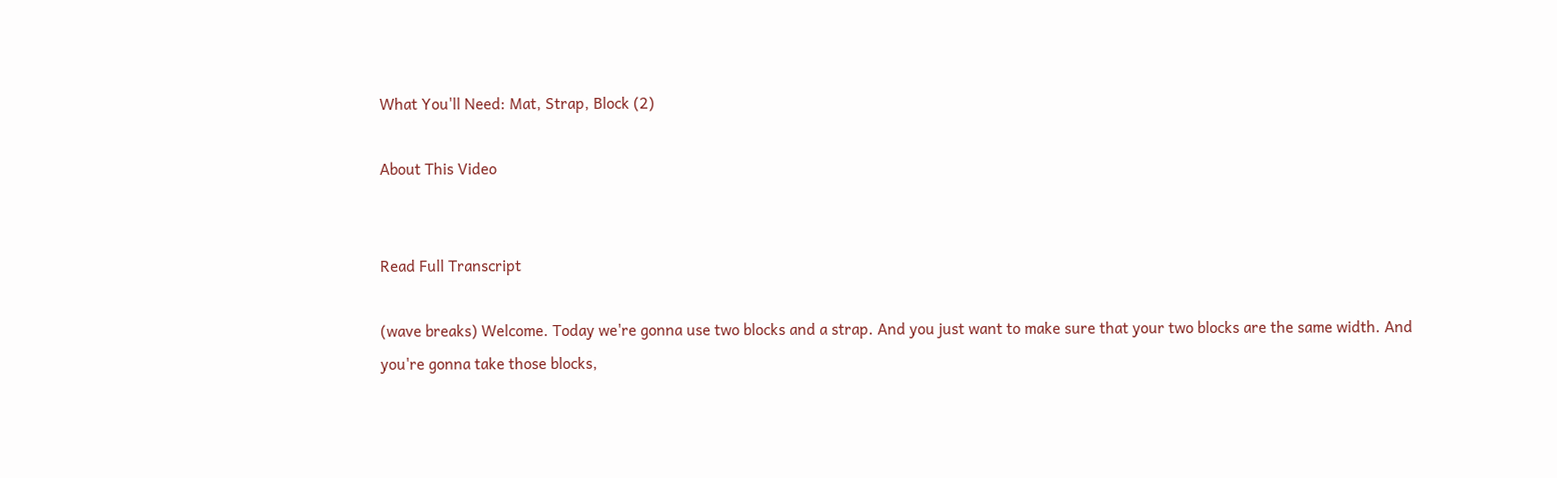What You'll Need: Mat, Strap, Block (2)

About This Video


Read Full Transcript

(wave breaks) Welcome. Today we're gonna use two blocks and a strap. And you just want to make sure that your two blocks are the same width. And you're gonna take those blocks,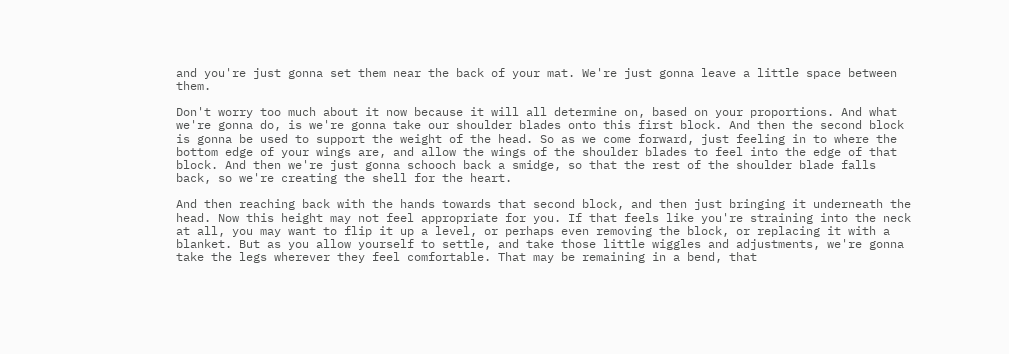and you're just gonna set them near the back of your mat. We're just gonna leave a little space between them.

Don't worry too much about it now because it will all determine on, based on your proportions. And what we're gonna do, is we're gonna take our shoulder blades onto this first block. And then the second block is gonna be used to support the weight of the head. So as we come forward, just feeling in to where the bottom edge of your wings are, and allow the wings of the shoulder blades to feel into the edge of that block. And then we're just gonna schooch back a smidge, so that the rest of the shoulder blade falls back, so we're creating the shell for the heart.

And then reaching back with the hands towards that second block, and then just bringing it underneath the head. Now this height may not feel appropriate for you. If that feels like you're straining into the neck at all, you may want to flip it up a level, or perhaps even removing the block, or replacing it with a blanket. But as you allow yourself to settle, and take those little wiggles and adjustments, we're gonna take the legs wherever they feel comfortable. That may be remaining in a bend, that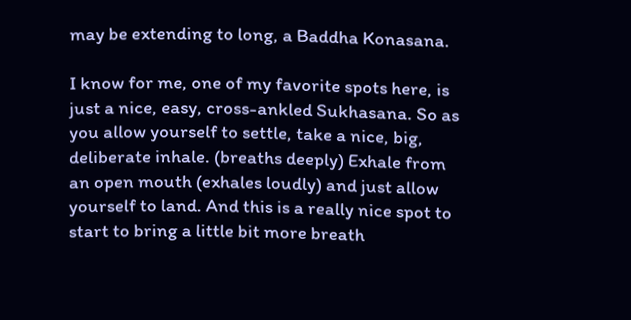may be extending to long, a Baddha Konasana.

I know for me, one of my favorite spots here, is just a nice, easy, cross-ankled Sukhasana. So as you allow yourself to settle, take a nice, big, deliberate inhale. (breaths deeply) Exhale from an open mouth (exhales loudly) and just allow yourself to land. And this is a really nice spot to start to bring a little bit more breath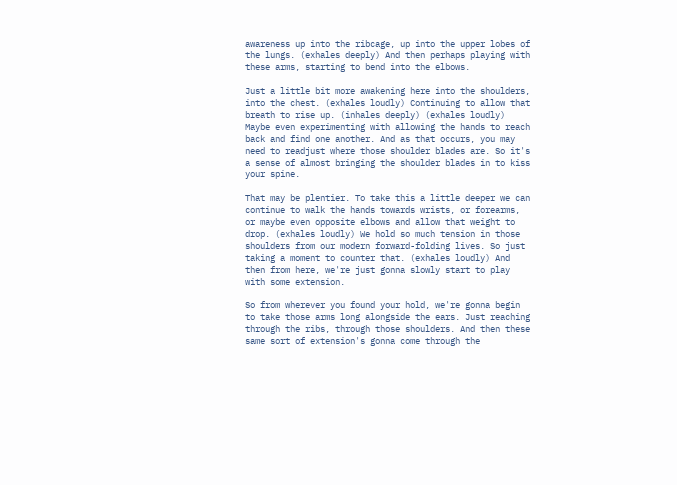awareness up into the ribcage, up into the upper lobes of the lungs. (exhales deeply) And then perhaps playing with these arms, starting to bend into the elbows.

Just a little bit more awakening here into the shoulders, into the chest. (exhales loudly) Continuing to allow that breath to rise up. (inhales deeply) (exhales loudly) Maybe even experimenting with allowing the hands to reach back and find one another. And as that occurs, you may need to readjust where those shoulder blades are. So it's a sense of almost bringing the shoulder blades in to kiss your spine.

That may be plentier. To take this a little deeper we can continue to walk the hands towards wrists, or forearms, or maybe even opposite elbows and allow that weight to drop. (exhales loudly) We hold so much tension in those shoulders from our modern forward-folding lives. So just taking a moment to counter that. (exhales loudly) And then from here, we're just gonna slowly start to play with some extension.

So from wherever you found your hold, we're gonna begin to take those arms long alongside the ears. Just reaching through the ribs, through those shoulders. And then these same sort of extension's gonna come through the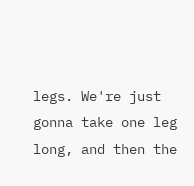legs. We're just gonna take one leg long, and then the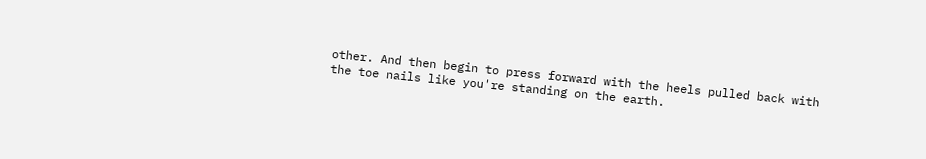other. And then begin to press forward with the heels pulled back with the toe nails like you're standing on the earth.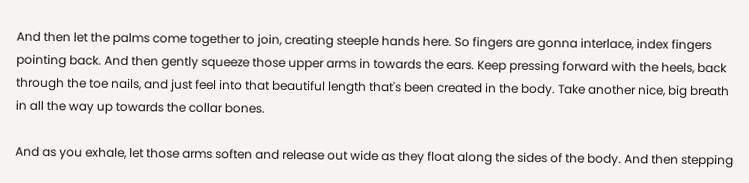And then let the palms come together to join, creating steeple hands here. So fingers are gonna interlace, index fingers pointing back. And then gently squeeze those upper arms in towards the ears. Keep pressing forward with the heels, back through the toe nails, and just feel into that beautiful length that's been created in the body. Take another nice, big breath in all the way up towards the collar bones.

And as you exhale, let those arms soften and release out wide as they float along the sides of the body. And then stepping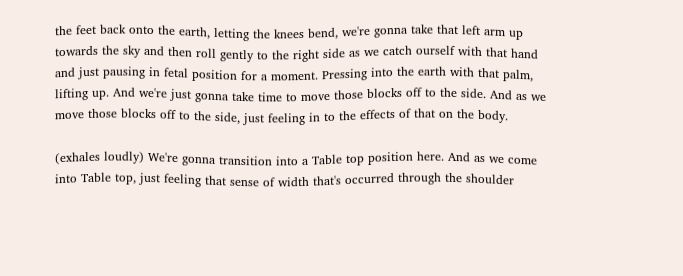the feet back onto the earth, letting the knees bend, we're gonna take that left arm up towards the sky and then roll gently to the right side as we catch ourself with that hand and just pausing in fetal position for a moment. Pressing into the earth with that palm, lifting up. And we're just gonna take time to move those blocks off to the side. And as we move those blocks off to the side, just feeling in to the effects of that on the body.

(exhales loudly) We're gonna transition into a Table top position here. And as we come into Table top, just feeling that sense of width that's occurred through the shoulder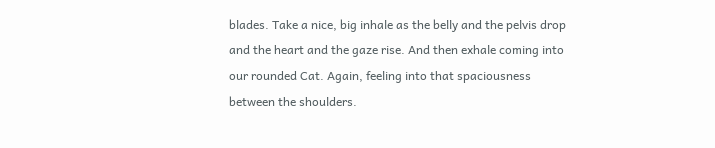blades. Take a nice, big inhale as the belly and the pelvis drop and the heart and the gaze rise. And then exhale coming into our rounded Cat. Again, feeling into that spaciousness between the shoulders.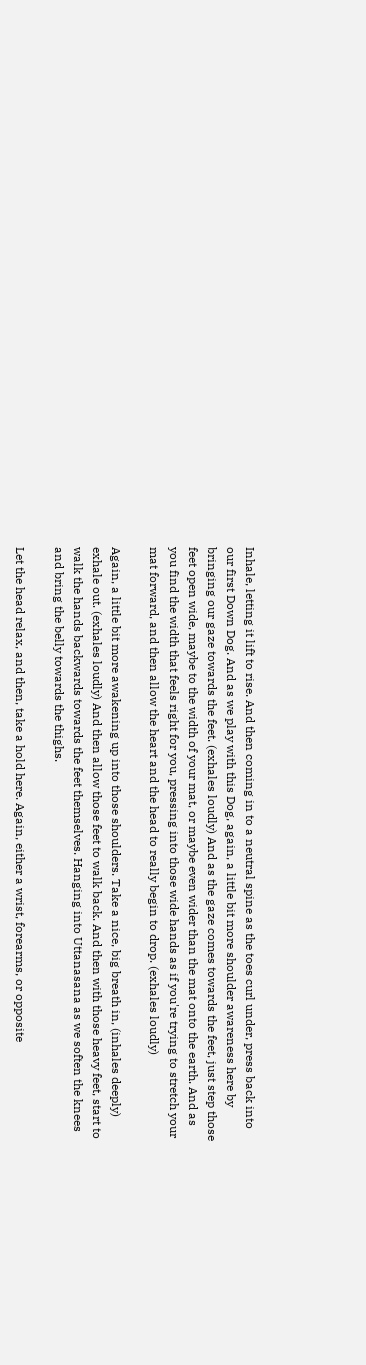Inhale, letting it lift to rise. And then coming in to a neutral spine as the toes curl under, press back into our first Down Dog. And as we play with this Dog, again, a little bit more shoulder awareness here by bringing our gaze towards the feet. (exhales loudly) And as the gaze comes towards the feet, just step those feet open wide, maybe to the width of your mat, or maybe even wider than the mat onto the earth. And as you find the width that feels right for you, pressing into those wide hands as if you're trying to stretch your mat forward, and then allow the heart and the head to really begin to drop. (exhales loudly)

Again, a little bit more awakening up into those shoulders. Take a nice, big breath in, (inhales deeply) exhale out. (exhales loudly) And then allow those feet to walk back. And then with those heavy feet, start to walk the hands backwards towards the feet themselves. Hanging into Uttanasana as we soften the knees and bring the belly towards the thighs.

Let the head relax, and then, take a hold here. Again, either a wrist, forearms, or opposite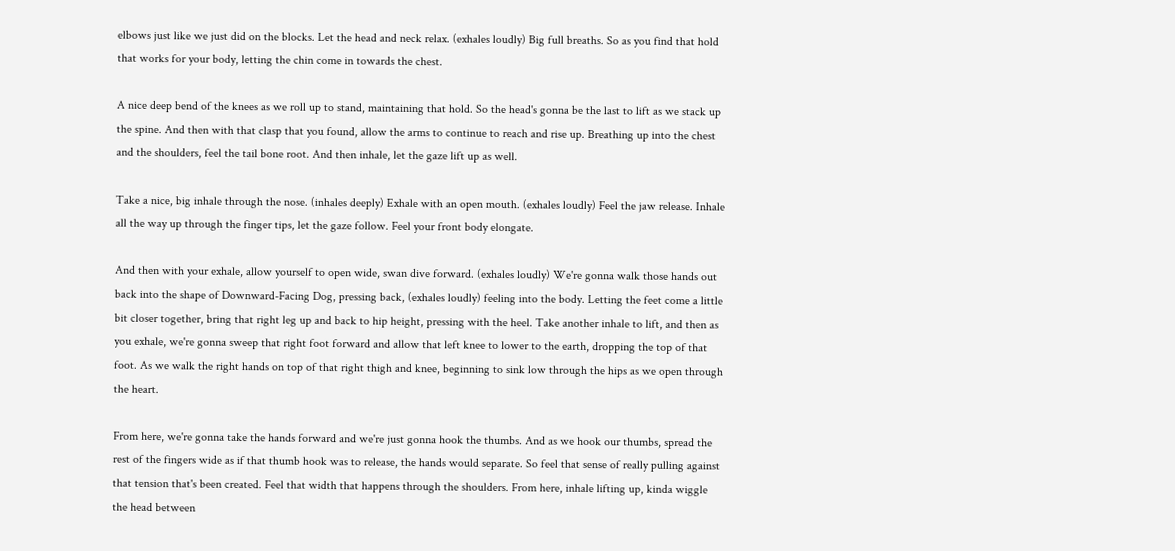elbows just like we just did on the blocks. Let the head and neck relax. (exhales loudly) Big full breaths. So as you find that hold that works for your body, letting the chin come in towards the chest.

A nice deep bend of the knees as we roll up to stand, maintaining that hold. So the head's gonna be the last to lift as we stack up the spine. And then with that clasp that you found, allow the arms to continue to reach and rise up. Breathing up into the chest and the shoulders, feel the tail bone root. And then inhale, let the gaze lift up as well.

Take a nice, big inhale through the nose. (inhales deeply) Exhale with an open mouth. (exhales loudly) Feel the jaw release. Inhale all the way up through the finger tips, let the gaze follow. Feel your front body elongate.

And then with your exhale, allow yourself to open wide, swan dive forward. (exhales loudly) We're gonna walk those hands out back into the shape of Downward-Facing Dog, pressing back, (exhales loudly) feeling into the body. Letting the feet come a little bit closer together, bring that right leg up and back to hip height, pressing with the heel. Take another inhale to lift, and then as you exhale, we're gonna sweep that right foot forward and allow that left knee to lower to the earth, dropping the top of that foot. As we walk the right hands on top of that right thigh and knee, beginning to sink low through the hips as we open through the heart.

From here, we're gonna take the hands forward and we're just gonna hook the thumbs. And as we hook our thumbs, spread the rest of the fingers wide as if that thumb hook was to release, the hands would separate. So feel that sense of really pulling against that tension that's been created. Feel that width that happens through the shoulders. From here, inhale lifting up, kinda wiggle the head between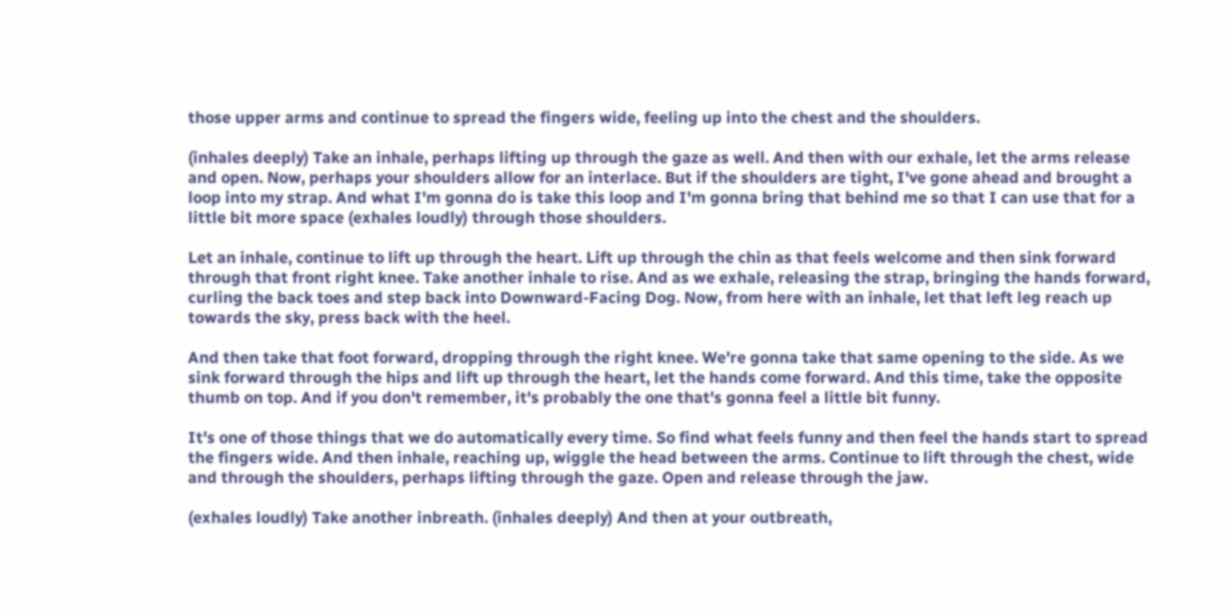those upper arms and continue to spread the fingers wide, feeling up into the chest and the shoulders.

(inhales deeply) Take an inhale, perhaps lifting up through the gaze as well. And then with our exhale, let the arms release and open. Now, perhaps your shoulders allow for an interlace. But if the shoulders are tight, I've gone ahead and brought a loop into my strap. And what I'm gonna do is take this loop and I'm gonna bring that behind me so that I can use that for a little bit more space (exhales loudly) through those shoulders.

Let an inhale, continue to lift up through the heart. Lift up through the chin as that feels welcome and then sink forward through that front right knee. Take another inhale to rise. And as we exhale, releasing the strap, bringing the hands forward, curling the back toes and step back into Downward-Facing Dog. Now, from here with an inhale, let that left leg reach up towards the sky, press back with the heel.

And then take that foot forward, dropping through the right knee. We're gonna take that same opening to the side. As we sink forward through the hips and lift up through the heart, let the hands come forward. And this time, take the opposite thumb on top. And if you don't remember, it's probably the one that's gonna feel a little bit funny.

It's one of those things that we do automatically every time. So find what feels funny and then feel the hands start to spread the fingers wide. And then inhale, reaching up, wiggle the head between the arms. Continue to lift through the chest, wide and through the shoulders, perhaps lifting through the gaze. Open and release through the jaw.

(exhales loudly) Take another inbreath. (inhales deeply) And then at your outbreath,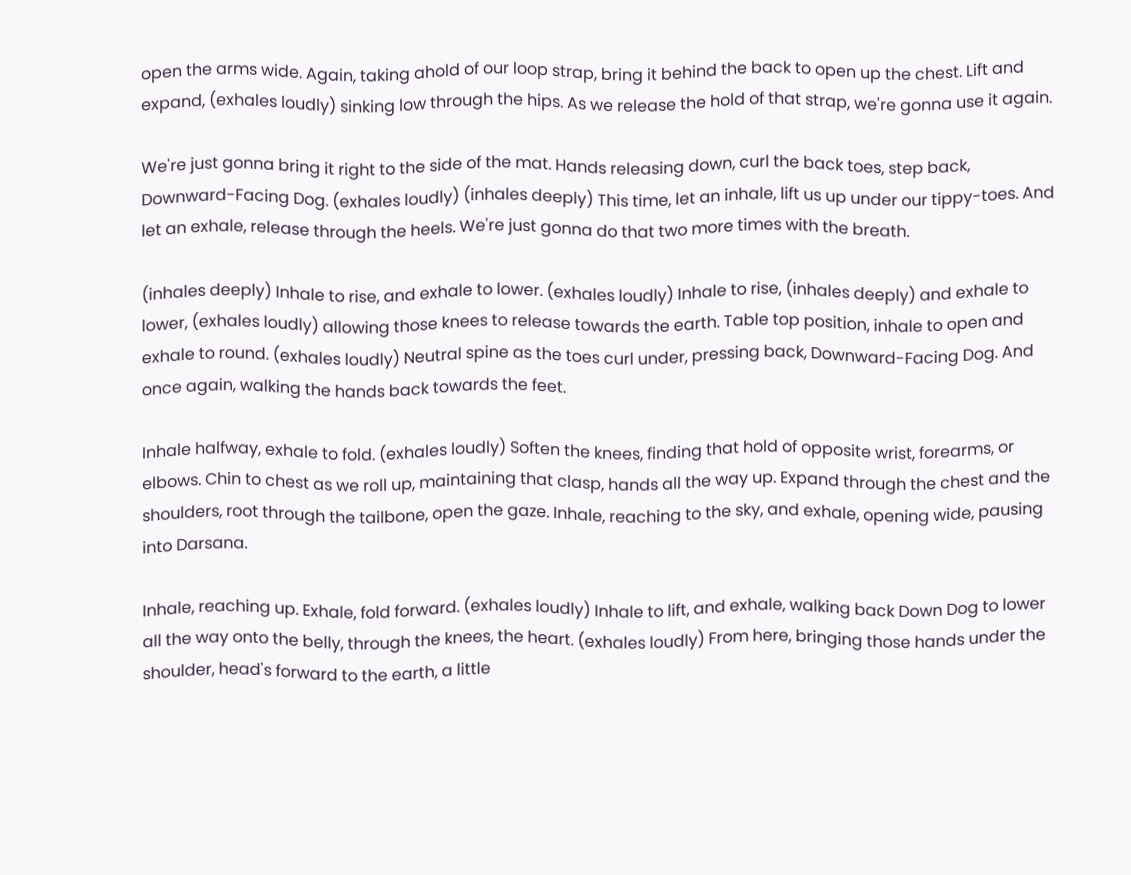open the arms wide. Again, taking ahold of our loop strap, bring it behind the back to open up the chest. Lift and expand, (exhales loudly) sinking low through the hips. As we release the hold of that strap, we're gonna use it again.

We're just gonna bring it right to the side of the mat. Hands releasing down, curl the back toes, step back, Downward-Facing Dog. (exhales loudly) (inhales deeply) This time, let an inhale, lift us up under our tippy-toes. And let an exhale, release through the heels. We're just gonna do that two more times with the breath.

(inhales deeply) Inhale to rise, and exhale to lower. (exhales loudly) Inhale to rise, (inhales deeply) and exhale to lower, (exhales loudly) allowing those knees to release towards the earth. Table top position, inhale to open and exhale to round. (exhales loudly) Neutral spine as the toes curl under, pressing back, Downward-Facing Dog. And once again, walking the hands back towards the feet.

Inhale halfway, exhale to fold. (exhales loudly) Soften the knees, finding that hold of opposite wrist, forearms, or elbows. Chin to chest as we roll up, maintaining that clasp, hands all the way up. Expand through the chest and the shoulders, root through the tailbone, open the gaze. Inhale, reaching to the sky, and exhale, opening wide, pausing into Darsana.

Inhale, reaching up. Exhale, fold forward. (exhales loudly) Inhale to lift, and exhale, walking back Down Dog to lower all the way onto the belly, through the knees, the heart. (exhales loudly) From here, bringing those hands under the shoulder, head's forward to the earth, a little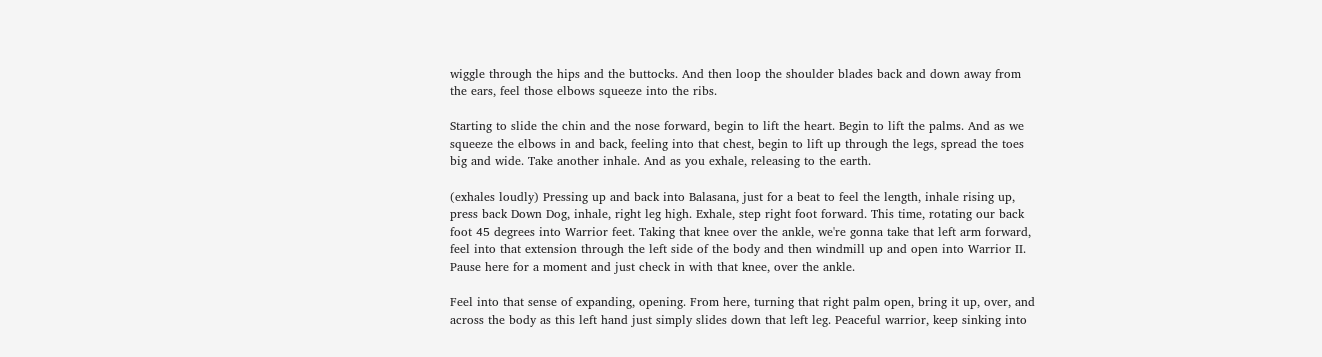wiggle through the hips and the buttocks. And then loop the shoulder blades back and down away from the ears, feel those elbows squeeze into the ribs.

Starting to slide the chin and the nose forward, begin to lift the heart. Begin to lift the palms. And as we squeeze the elbows in and back, feeling into that chest, begin to lift up through the legs, spread the toes big and wide. Take another inhale. And as you exhale, releasing to the earth.

(exhales loudly) Pressing up and back into Balasana, just for a beat to feel the length, inhale rising up, press back Down Dog, inhale, right leg high. Exhale, step right foot forward. This time, rotating our back foot 45 degrees into Warrior feet. Taking that knee over the ankle, we're gonna take that left arm forward, feel into that extension through the left side of the body and then windmill up and open into Warrior II. Pause here for a moment and just check in with that knee, over the ankle.

Feel into that sense of expanding, opening. From here, turning that right palm open, bring it up, over, and across the body as this left hand just simply slides down that left leg. Peaceful warrior, keep sinking into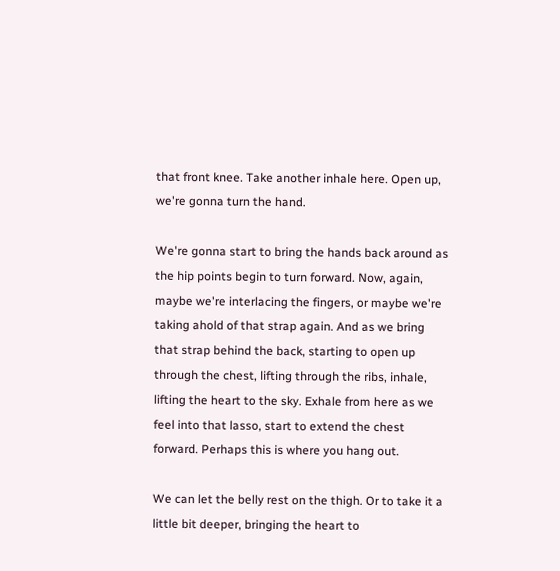that front knee. Take another inhale here. Open up, we're gonna turn the hand.

We're gonna start to bring the hands back around as the hip points begin to turn forward. Now, again, maybe we're interlacing the fingers, or maybe we're taking ahold of that strap again. And as we bring that strap behind the back, starting to open up through the chest, lifting through the ribs, inhale, lifting the heart to the sky. Exhale from here as we feel into that lasso, start to extend the chest forward. Perhaps this is where you hang out.

We can let the belly rest on the thigh. Or to take it a little bit deeper, bringing the heart to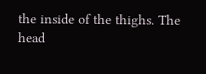the inside of the thighs. The head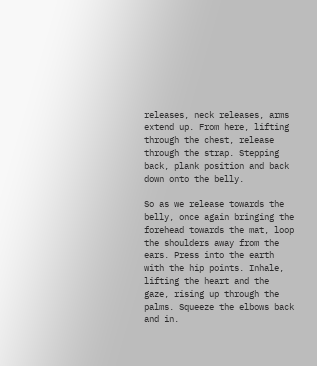releases, neck releases, arms extend up. From here, lifting through the chest, release through the strap. Stepping back, plank position and back down onto the belly.

So as we release towards the belly, once again bringing the forehead towards the mat, loop the shoulders away from the ears. Press into the earth with the hip points. Inhale, lifting the heart and the gaze, rising up through the palms. Squeeze the elbows back and in.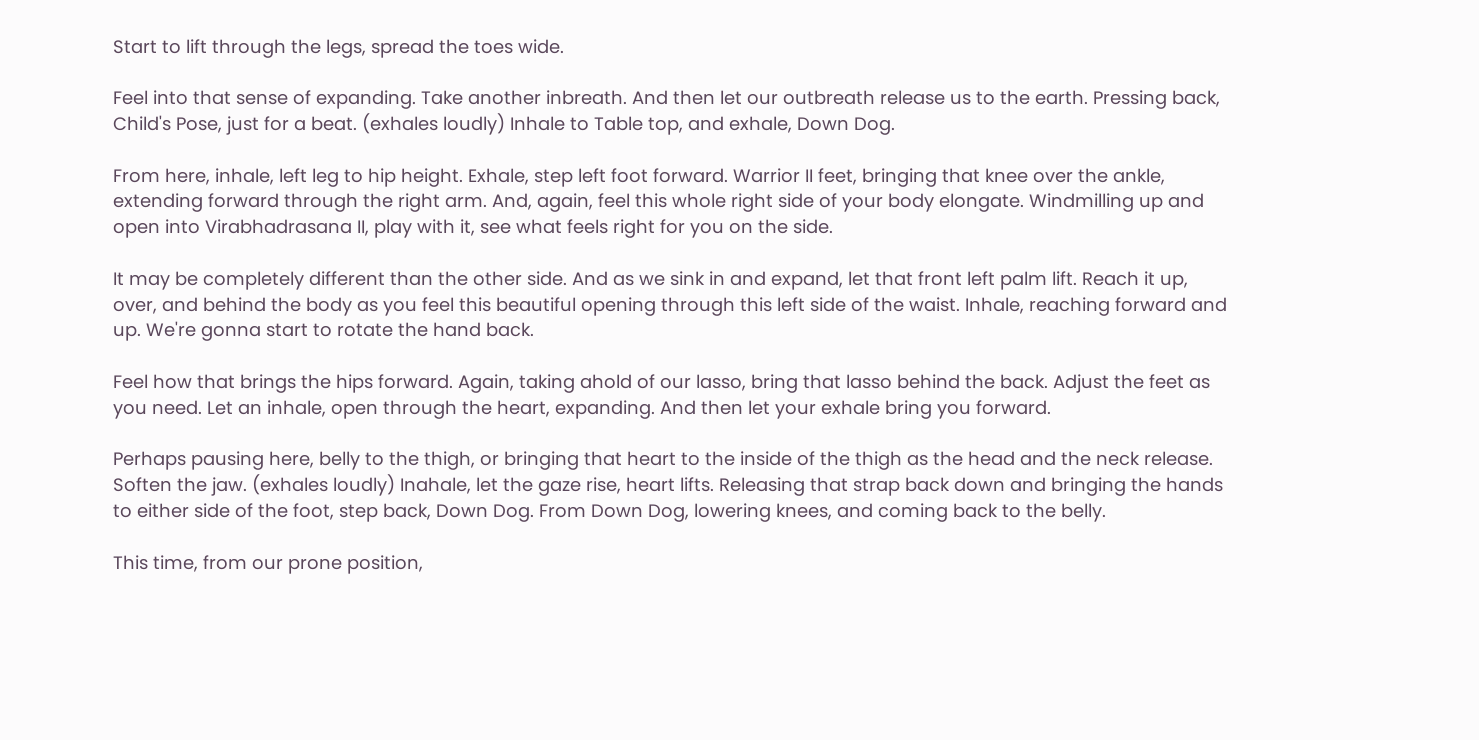Start to lift through the legs, spread the toes wide.

Feel into that sense of expanding. Take another inbreath. And then let our outbreath release us to the earth. Pressing back, Child's Pose, just for a beat. (exhales loudly) Inhale to Table top, and exhale, Down Dog.

From here, inhale, left leg to hip height. Exhale, step left foot forward. Warrior II feet, bringing that knee over the ankle, extending forward through the right arm. And, again, feel this whole right side of your body elongate. Windmilling up and open into Virabhadrasana II, play with it, see what feels right for you on the side.

It may be completely different than the other side. And as we sink in and expand, let that front left palm lift. Reach it up, over, and behind the body as you feel this beautiful opening through this left side of the waist. Inhale, reaching forward and up. We're gonna start to rotate the hand back.

Feel how that brings the hips forward. Again, taking ahold of our lasso, bring that lasso behind the back. Adjust the feet as you need. Let an inhale, open through the heart, expanding. And then let your exhale bring you forward.

Perhaps pausing here, belly to the thigh, or bringing that heart to the inside of the thigh as the head and the neck release. Soften the jaw. (exhales loudly) Inahale, let the gaze rise, heart lifts. Releasing that strap back down and bringing the hands to either side of the foot, step back, Down Dog. From Down Dog, lowering knees, and coming back to the belly.

This time, from our prone position,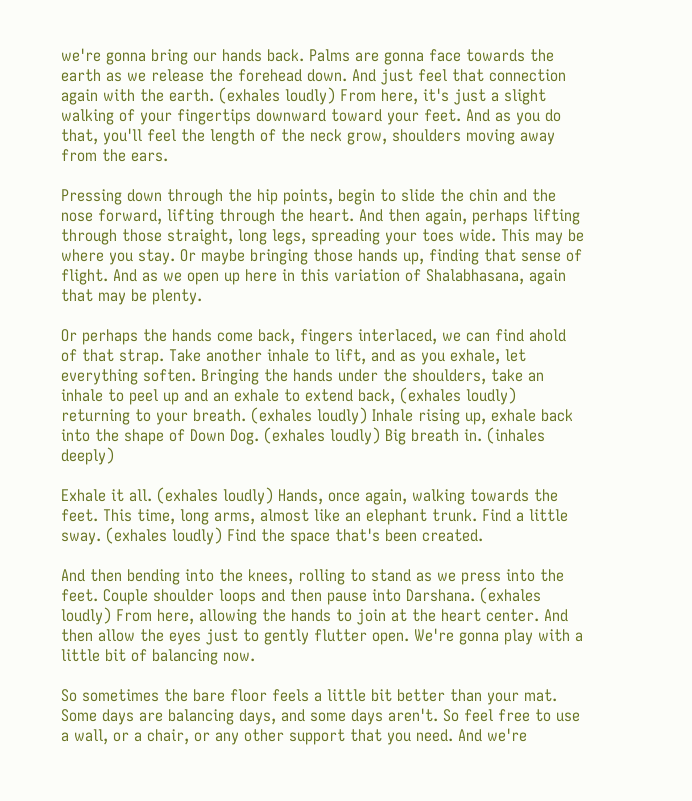we're gonna bring our hands back. Palms are gonna face towards the earth as we release the forehead down. And just feel that connection again with the earth. (exhales loudly) From here, it's just a slight walking of your fingertips downward toward your feet. And as you do that, you'll feel the length of the neck grow, shoulders moving away from the ears.

Pressing down through the hip points, begin to slide the chin and the nose forward, lifting through the heart. And then again, perhaps lifting through those straight, long legs, spreading your toes wide. This may be where you stay. Or maybe bringing those hands up, finding that sense of flight. And as we open up here in this variation of Shalabhasana, again that may be plenty.

Or perhaps the hands come back, fingers interlaced, we can find ahold of that strap. Take another inhale to lift, and as you exhale, let everything soften. Bringing the hands under the shoulders, take an inhale to peel up and an exhale to extend back, (exhales loudly) returning to your breath. (exhales loudly) Inhale rising up, exhale back into the shape of Down Dog. (exhales loudly) Big breath in. (inhales deeply)

Exhale it all. (exhales loudly) Hands, once again, walking towards the feet. This time, long arms, almost like an elephant trunk. Find a little sway. (exhales loudly) Find the space that's been created.

And then bending into the knees, rolling to stand as we press into the feet. Couple shoulder loops and then pause into Darshana. (exhales loudly) From here, allowing the hands to join at the heart center. And then allow the eyes just to gently flutter open. We're gonna play with a little bit of balancing now.

So sometimes the bare floor feels a little bit better than your mat. Some days are balancing days, and some days aren't. So feel free to use a wall, or a chair, or any other support that you need. And we're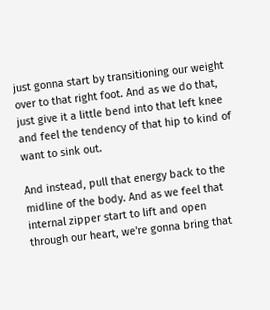just gonna start by transitioning our weight over to that right foot. And as we do that, just give it a little bend into that left knee and feel the tendency of that hip to kind of want to sink out.

And instead, pull that energy back to the midline of the body. And as we feel that internal zipper start to lift and open through our heart, we're gonna bring that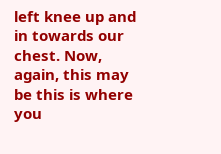left knee up and in towards our chest. Now, again, this may be this is where you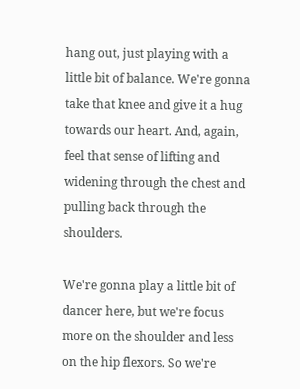hang out, just playing with a little bit of balance. We're gonna take that knee and give it a hug towards our heart. And, again, feel that sense of lifting and widening through the chest and pulling back through the shoulders.

We're gonna play a little bit of dancer here, but we're focus more on the shoulder and less on the hip flexors. So we're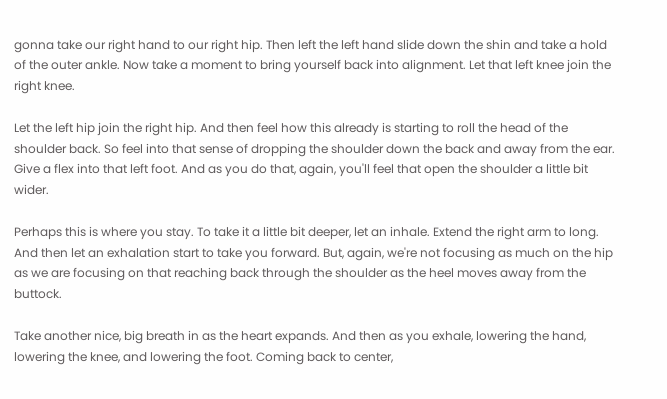gonna take our right hand to our right hip. Then left the left hand slide down the shin and take a hold of the outer ankle. Now take a moment to bring yourself back into alignment. Let that left knee join the right knee.

Let the left hip join the right hip. And then feel how this already is starting to roll the head of the shoulder back. So feel into that sense of dropping the shoulder down the back and away from the ear. Give a flex into that left foot. And as you do that, again, you'll feel that open the shoulder a little bit wider.

Perhaps this is where you stay. To take it a little bit deeper, let an inhale. Extend the right arm to long. And then let an exhalation start to take you forward. But, again, we're not focusing as much on the hip as we are focusing on that reaching back through the shoulder as the heel moves away from the buttock.

Take another nice, big breath in as the heart expands. And then as you exhale, lowering the hand, lowering the knee, and lowering the foot. Coming back to center,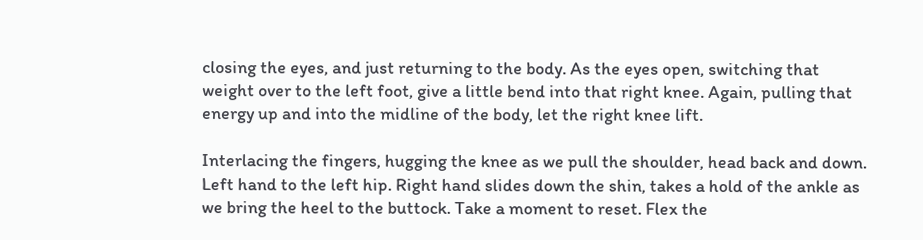closing the eyes, and just returning to the body. As the eyes open, switching that weight over to the left foot, give a little bend into that right knee. Again, pulling that energy up and into the midline of the body, let the right knee lift.

Interlacing the fingers, hugging the knee as we pull the shoulder, head back and down. Left hand to the left hip. Right hand slides down the shin, takes a hold of the ankle as we bring the heel to the buttock. Take a moment to reset. Flex the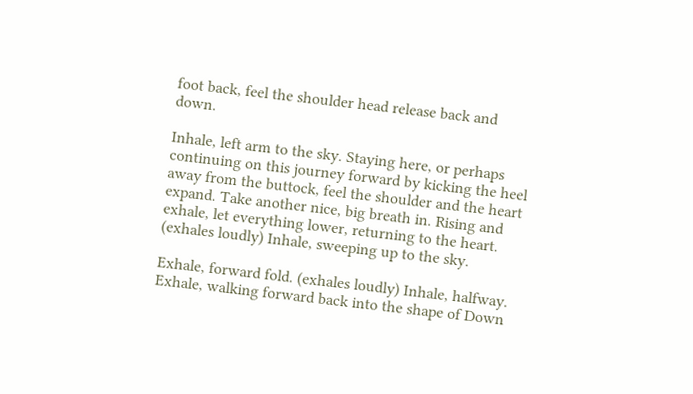foot back, feel the shoulder head release back and down.

Inhale, left arm to the sky. Staying here, or perhaps continuing on this journey forward by kicking the heel away from the buttock, feel the shoulder and the heart expand. Take another nice, big breath in. Rising and exhale, let everything lower, returning to the heart. (exhales loudly) Inhale, sweeping up to the sky.

Exhale, forward fold. (exhales loudly) Inhale, halfway. Exhale, walking forward back into the shape of Down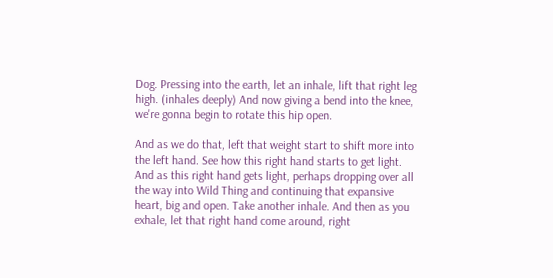Dog. Pressing into the earth, let an inhale, lift that right leg high. (inhales deeply) And now giving a bend into the knee, we're gonna begin to rotate this hip open.

And as we do that, left that weight start to shift more into the left hand. See how this right hand starts to get light. And as this right hand gets light, perhaps dropping over all the way into Wild Thing and continuing that expansive heart, big and open. Take another inhale. And then as you exhale, let that right hand come around, right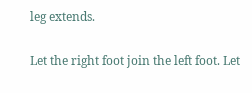leg extends.

Let the right foot join the left foot. Let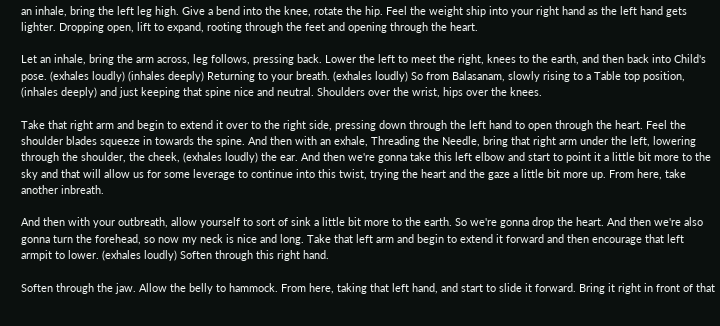an inhale, bring the left leg high. Give a bend into the knee, rotate the hip. Feel the weight ship into your right hand as the left hand gets lighter. Dropping open, lift to expand, rooting through the feet and opening through the heart.

Let an inhale, bring the arm across, leg follows, pressing back. Lower the left to meet the right, knees to the earth, and then back into Child's pose. (exhales loudly) (inhales deeply) Returning to your breath. (exhales loudly) So from Balasanam, slowly rising to a Table top position, (inhales deeply) and just keeping that spine nice and neutral. Shoulders over the wrist, hips over the knees.

Take that right arm and begin to extend it over to the right side, pressing down through the left hand to open through the heart. Feel the shoulder blades squeeze in towards the spine. And then with an exhale, Threading the Needle, bring that right arm under the left, lowering through the shoulder, the cheek, (exhales loudly) the ear. And then we're gonna take this left elbow and start to point it a little bit more to the sky and that will allow us for some leverage to continue into this twist, trying the heart and the gaze a little bit more up. From here, take another inbreath.

And then with your outbreath, allow yourself to sort of sink a little bit more to the earth. So we're gonna drop the heart. And then we're also gonna turn the forehead, so now my neck is nice and long. Take that left arm and begin to extend it forward and then encourage that left armpit to lower. (exhales loudly) Soften through this right hand.

Soften through the jaw. Allow the belly to hammock. From here, taking that left hand, and start to slide it forward. Bring it right in front of that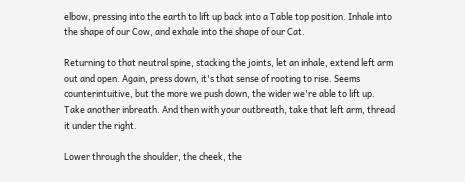elbow, pressing into the earth to lift up back into a Table top position. Inhale into the shape of our Cow, and exhale into the shape of our Cat.

Returning to that neutral spine, stacking the joints, let an inhale, extend left arm out and open. Again, press down, it's that sense of rooting to rise. Seems counterintuitive, but the more we push down, the wider we're able to lift up. Take another inbreath. And then with your outbreath, take that left arm, thread it under the right.

Lower through the shoulder, the cheek, the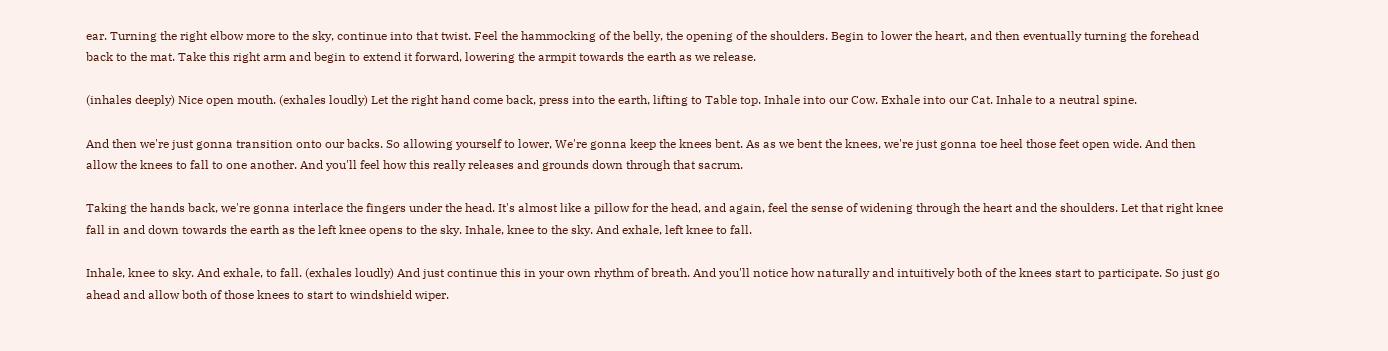ear. Turning the right elbow more to the sky, continue into that twist. Feel the hammocking of the belly, the opening of the shoulders. Begin to lower the heart, and then eventually turning the forehead back to the mat. Take this right arm and begin to extend it forward, lowering the armpit towards the earth as we release.

(inhales deeply) Nice open mouth. (exhales loudly) Let the right hand come back, press into the earth, lifting to Table top. Inhale into our Cow. Exhale into our Cat. Inhale to a neutral spine.

And then we're just gonna transition onto our backs. So allowing yourself to lower, We're gonna keep the knees bent. As as we bent the knees, we're just gonna toe heel those feet open wide. And then allow the knees to fall to one another. And you'll feel how this really releases and grounds down through that sacrum.

Taking the hands back, we're gonna interlace the fingers under the head. It's almost like a pillow for the head, and again, feel the sense of widening through the heart and the shoulders. Let that right knee fall in and down towards the earth as the left knee opens to the sky. Inhale, knee to the sky. And exhale, left knee to fall.

Inhale, knee to sky. And exhale, to fall. (exhales loudly) And just continue this in your own rhythm of breath. And you'll notice how naturally and intuitively both of the knees start to participate. So just go ahead and allow both of those knees to start to windshield wiper.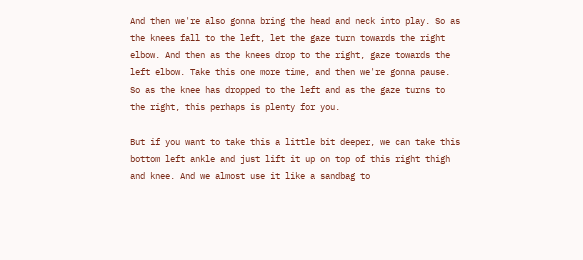And then we're also gonna bring the head and neck into play. So as the knees fall to the left, let the gaze turn towards the right elbow. And then as the knees drop to the right, gaze towards the left elbow. Take this one more time, and then we're gonna pause. So as the knee has dropped to the left and as the gaze turns to the right, this perhaps is plenty for you.

But if you want to take this a little bit deeper, we can take this bottom left ankle and just lift it up on top of this right thigh and knee. And we almost use it like a sandbag to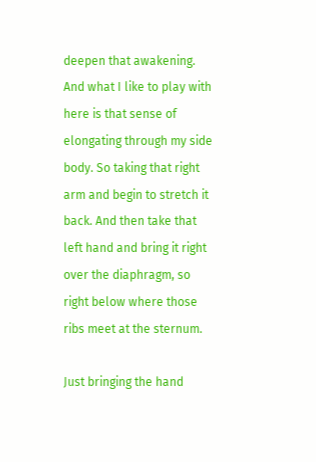deepen that awakening. And what I like to play with here is that sense of elongating through my side body. So taking that right arm and begin to stretch it back. And then take that left hand and bring it right over the diaphragm, so right below where those ribs meet at the sternum.

Just bringing the hand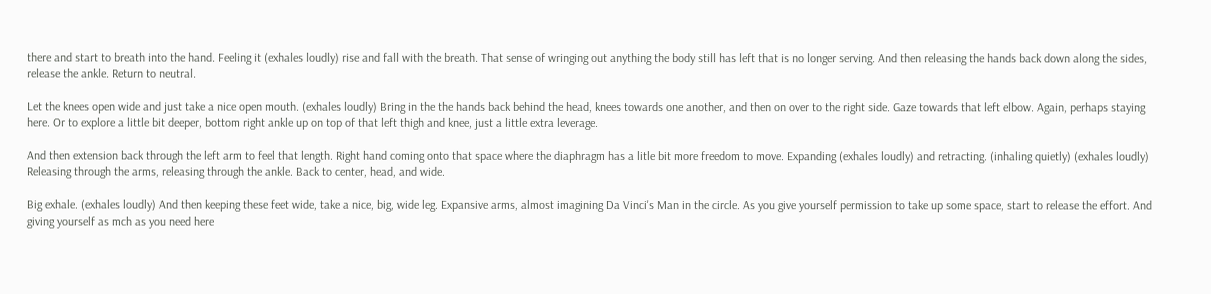there and start to breath into the hand. Feeling it (exhales loudly) rise and fall with the breath. That sense of wringing out anything the body still has left that is no longer serving. And then releasing the hands back down along the sides, release the ankle. Return to neutral.

Let the knees open wide and just take a nice open mouth. (exhales loudly) Bring in the the hands back behind the head, knees towards one another, and then on over to the right side. Gaze towards that left elbow. Again, perhaps staying here. Or to explore a little bit deeper, bottom right ankle up on top of that left thigh and knee, just a little extra leverage.

And then extension back through the left arm to feel that length. Right hand coming onto that space where the diaphragm has a litle bit more freedom to move. Expanding (exhales loudly) and retracting. (inhaling quietly) (exhales loudly) Releasing through the arms, releasing through the ankle. Back to center, head, and wide.

Big exhale. (exhales loudly) And then keeping these feet wide, take a nice, big, wide leg. Expansive arms, almost imagining Da Vinci's Man in the circle. As you give yourself permission to take up some space, start to release the effort. And giving yourself as mch as you need here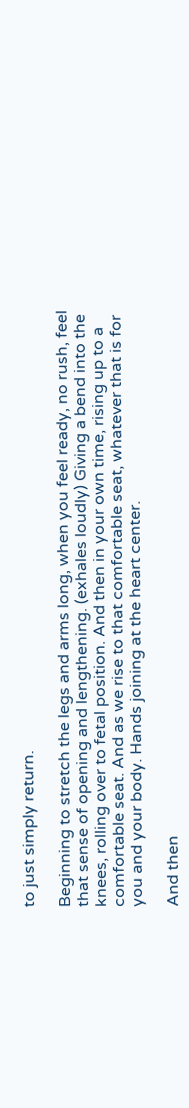to just simply return.

Beginning to stretch the legs and arms long, when you feel ready, no rush, feel that sense of opening and lengthening. (exhales loudly) Giving a bend into the knees, rolling over to fetal position. And then in your own time, rising up to a comfortable seat. And as we rise to that comfortable seat, whatever that is for you and your body. Hands joining at the heart center.

And then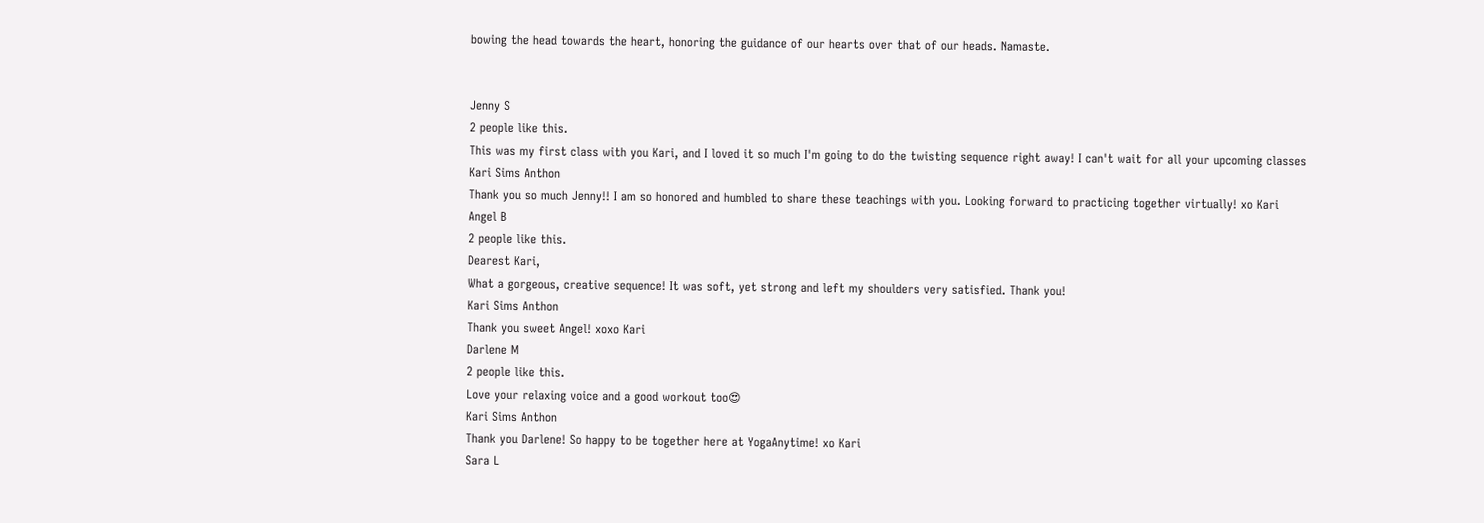bowing the head towards the heart, honoring the guidance of our hearts over that of our heads. Namaste.


Jenny S
2 people like this.
This was my first class with you Kari, and I loved it so much I'm going to do the twisting sequence right away! I can't wait for all your upcoming classes
Kari Sims Anthon
Thank you so much Jenny!! I am so honored and humbled to share these teachings with you. Looking forward to practicing together virtually! xo Kari
Angel B
2 people like this.
Dearest Kari,
What a gorgeous, creative sequence! It was soft, yet strong and left my shoulders very satisfied. Thank you!
Kari Sims Anthon
Thank you sweet Angel! xoxo Kari
Darlene M
2 people like this.
Love your relaxing voice and a good workout too😍
Kari Sims Anthon
Thank you Darlene! So happy to be together here at YogaAnytime! xo Kari
Sara L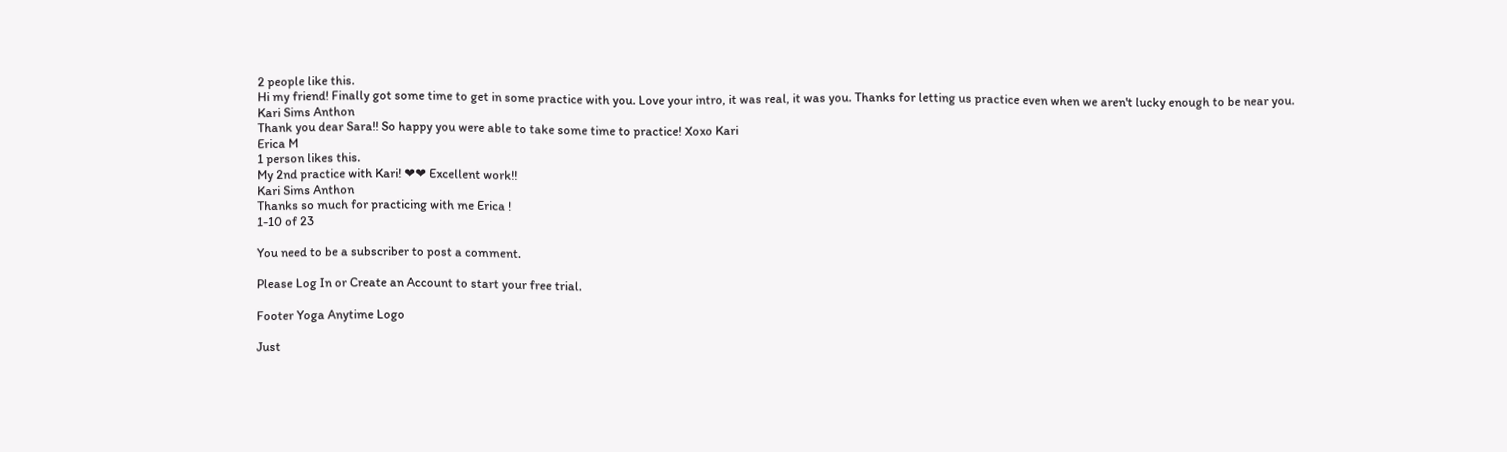2 people like this.
Hi my friend! Finally got some time to get in some practice with you. Love your intro, it was real, it was you. Thanks for letting us practice even when we aren't lucky enough to be near you.
Kari Sims Anthon
Thank you dear Sara!! So happy you were able to take some time to practice! Xoxo Kari
Erica M
1 person likes this.
My 2nd practice with Kari! ❤❤ Excellent work!!
Kari Sims Anthon
Thanks so much for practicing with me Erica !
1-10 of 23

You need to be a subscriber to post a comment.

Please Log In or Create an Account to start your free trial.

Footer Yoga Anytime Logo

Just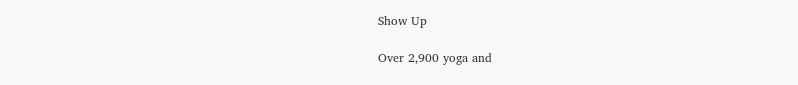Show Up

Over 2,900 yoga and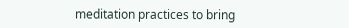meditation practices to bring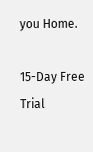you Home.

15-Day Free Trial